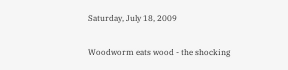Saturday, July 18, 2009

Woodworm eats wood - the shocking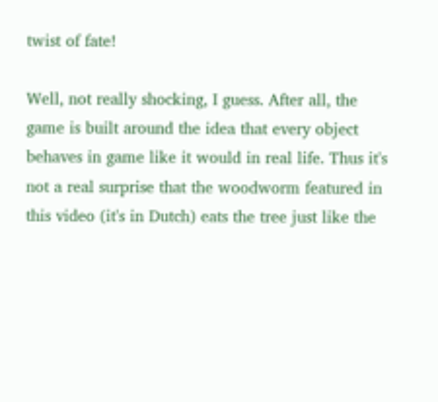twist of fate!

Well, not really shocking, I guess. After all, the game is built around the idea that every object behaves in game like it would in real life. Thus it's not a real surprise that the woodworm featured in this video (it's in Dutch) eats the tree just like the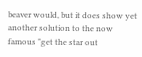beaver would, but it does show yet another solution to the now famous "get the star out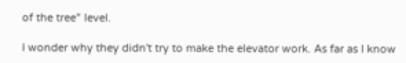of the tree" level.

I wonder why they didn't try to make the elevator work. As far as I know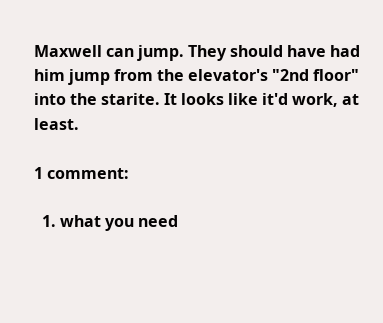Maxwell can jump. They should have had him jump from the elevator's "2nd floor" into the starite. It looks like it'd work, at least.

1 comment:

  1. what you need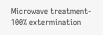Microwave treatment- 100% extermination